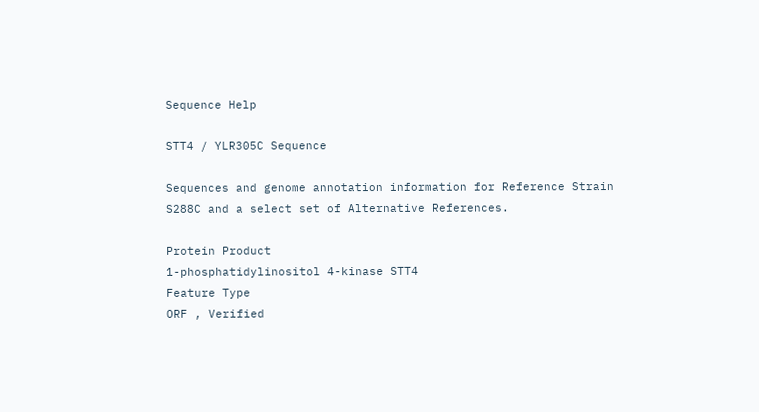Sequence Help

STT4 / YLR305C Sequence

Sequences and genome annotation information for Reference Strain S288C and a select set of Alternative References.

Protein Product
1-phosphatidylinositol 4-kinase STT4
Feature Type
ORF , Verified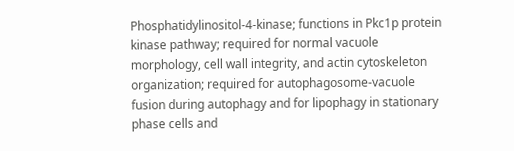Phosphatidylinositol-4-kinase; functions in Pkc1p protein kinase pathway; required for normal vacuole morphology, cell wall integrity, and actin cytoskeleton organization; required for autophagosome-vacuole fusion during autophagy and for lipophagy in stationary phase cells and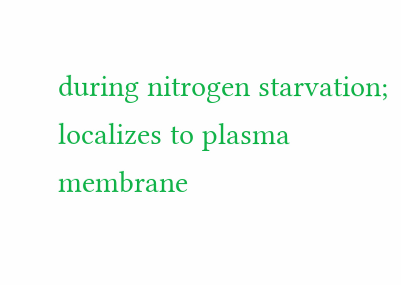during nitrogen starvation; localizes to plasma membrane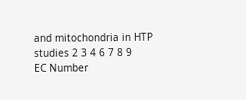and mitochondria in HTP studies 2 3 4 6 7 8 9
EC Number